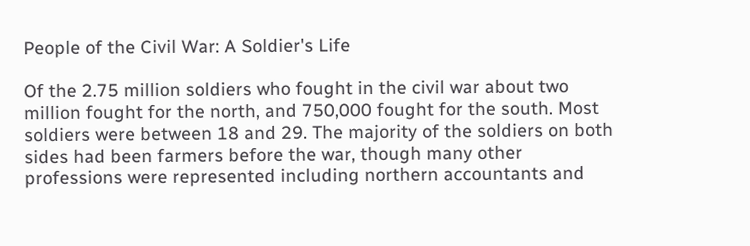People of the Civil War: A Soldier's Life

Of the 2.75 million soldiers who fought in the civil war about two million fought for the north, and 750,000 fought for the south. Most soldiers were between 18 and 29. The majority of the soldiers on both sides had been farmers before the war, though many other professions were represented including northern accountants and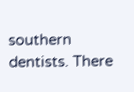southern dentists. There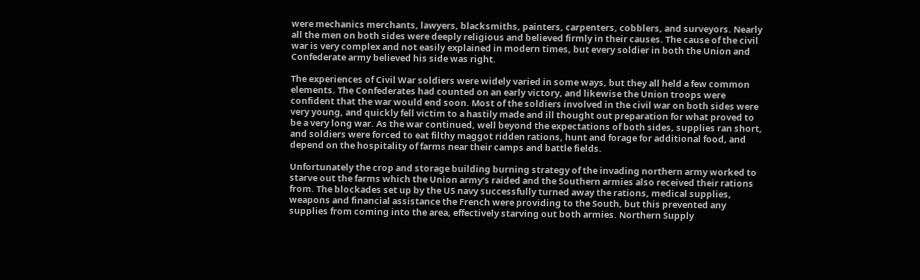were mechanics merchants, lawyers, blacksmiths, painters, carpenters, cobblers, and surveyors. Nearly all the men on both sides were deeply religious and believed firmly in their causes. The cause of the civil war is very complex and not easily explained in modern times, but every soldier in both the Union and Confederate army believed his side was right.

The experiences of Civil War soldiers were widely varied in some ways, but they all held a few common elements. The Confederates had counted on an early victory, and likewise the Union troops were confident that the war would end soon. Most of the soldiers involved in the civil war on both sides were very young, and quickly fell victim to a hastily made and ill thought out preparation for what proved to be a very long war. As the war continued, well beyond the expectations of both sides, supplies ran short, and soldiers were forced to eat filthy maggot ridden rations, hunt and forage for additional food, and depend on the hospitality of farms near their camps and battle fields.

Unfortunately the crop and storage building burning strategy of the invading northern army worked to starve out the farms which the Union army’s raided and the Southern armies also received their rations from. The blockades set up by the US navy successfully turned away the rations, medical supplies, weapons and financial assistance the French were providing to the South, but this prevented any supplies from coming into the area, effectively starving out both armies. Northern Supply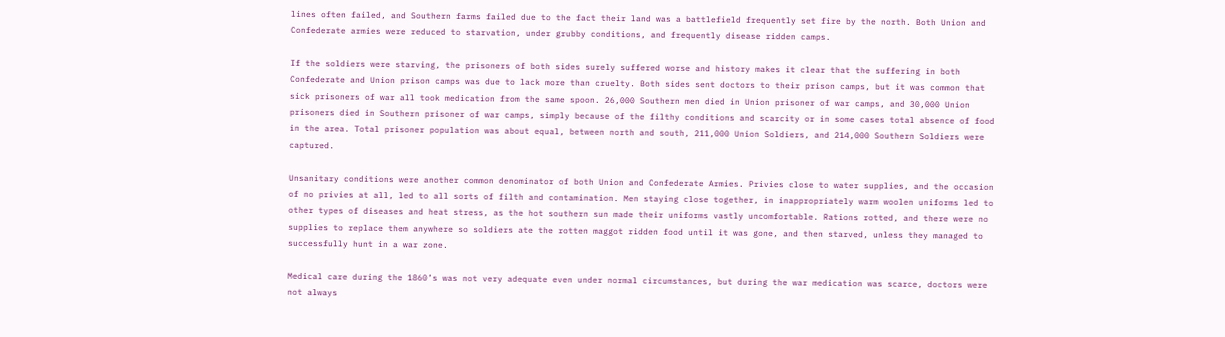lines often failed, and Southern farms failed due to the fact their land was a battlefield frequently set fire by the north. Both Union and Confederate armies were reduced to starvation, under grubby conditions, and frequently disease ridden camps.

If the soldiers were starving, the prisoners of both sides surely suffered worse and history makes it clear that the suffering in both Confederate and Union prison camps was due to lack more than cruelty. Both sides sent doctors to their prison camps, but it was common that sick prisoners of war all took medication from the same spoon. 26,000 Southern men died in Union prisoner of war camps, and 30,000 Union prisoners died in Southern prisoner of war camps, simply because of the filthy conditions and scarcity or in some cases total absence of food in the area. Total prisoner population was about equal, between north and south, 211,000 Union Soldiers, and 214,000 Southern Soldiers were captured.

Unsanitary conditions were another common denominator of both Union and Confederate Armies. Privies close to water supplies, and the occasion of no privies at all, led to all sorts of filth and contamination. Men staying close together, in inappropriately warm woolen uniforms led to other types of diseases and heat stress, as the hot southern sun made their uniforms vastly uncomfortable. Rations rotted, and there were no supplies to replace them anywhere so soldiers ate the rotten maggot ridden food until it was gone, and then starved, unless they managed to successfully hunt in a war zone.

Medical care during the 1860’s was not very adequate even under normal circumstances, but during the war medication was scarce, doctors were not always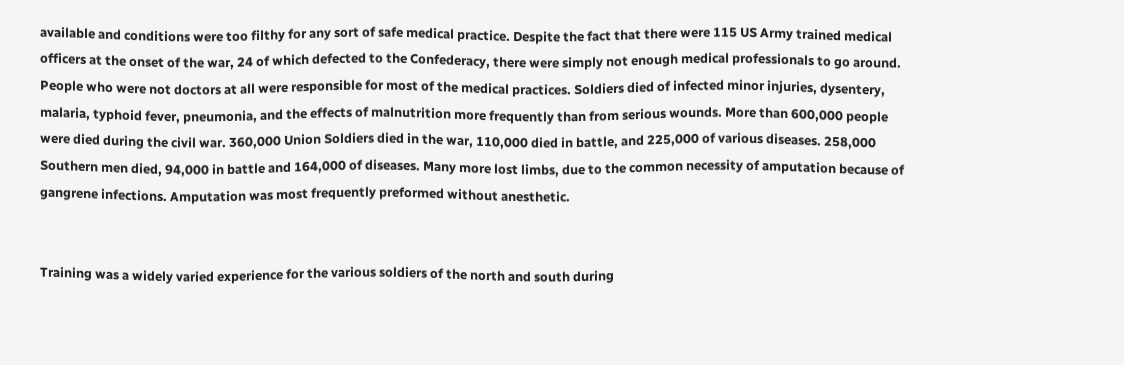available and conditions were too filthy for any sort of safe medical practice. Despite the fact that there were 115 US Army trained medical officers at the onset of the war, 24 of which defected to the Confederacy, there were simply not enough medical professionals to go around. People who were not doctors at all were responsible for most of the medical practices. Soldiers died of infected minor injuries, dysentery, malaria, typhoid fever, pneumonia, and the effects of malnutrition more frequently than from serious wounds. More than 600,000 people were died during the civil war. 360,000 Union Soldiers died in the war, 110,000 died in battle, and 225,000 of various diseases. 258,000 Southern men died, 94,000 in battle and 164,000 of diseases. Many more lost limbs, due to the common necessity of amputation because of gangrene infections. Amputation was most frequently preformed without anesthetic.


Training was a widely varied experience for the various soldiers of the north and south during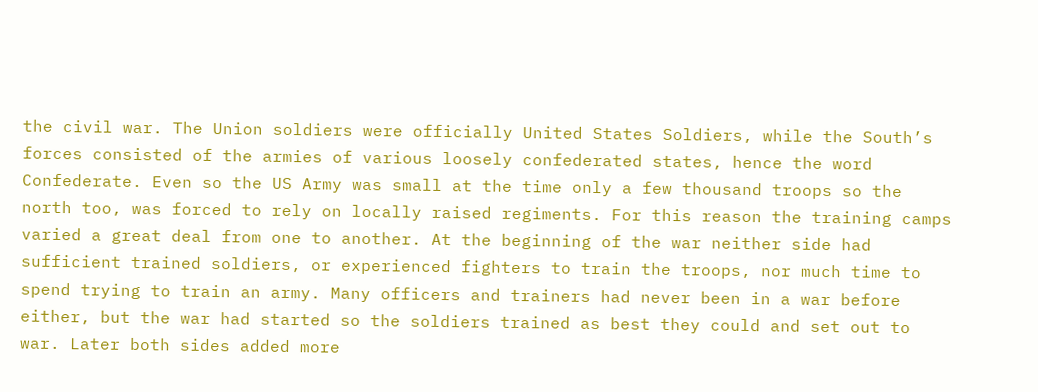the civil war. The Union soldiers were officially United States Soldiers, while the South’s forces consisted of the armies of various loosely confederated states, hence the word Confederate. Even so the US Army was small at the time only a few thousand troops so the north too, was forced to rely on locally raised regiments. For this reason the training camps varied a great deal from one to another. At the beginning of the war neither side had sufficient trained soldiers, or experienced fighters to train the troops, nor much time to spend trying to train an army. Many officers and trainers had never been in a war before either, but the war had started so the soldiers trained as best they could and set out to war. Later both sides added more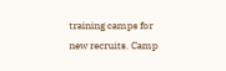training camps for new recruits. Camp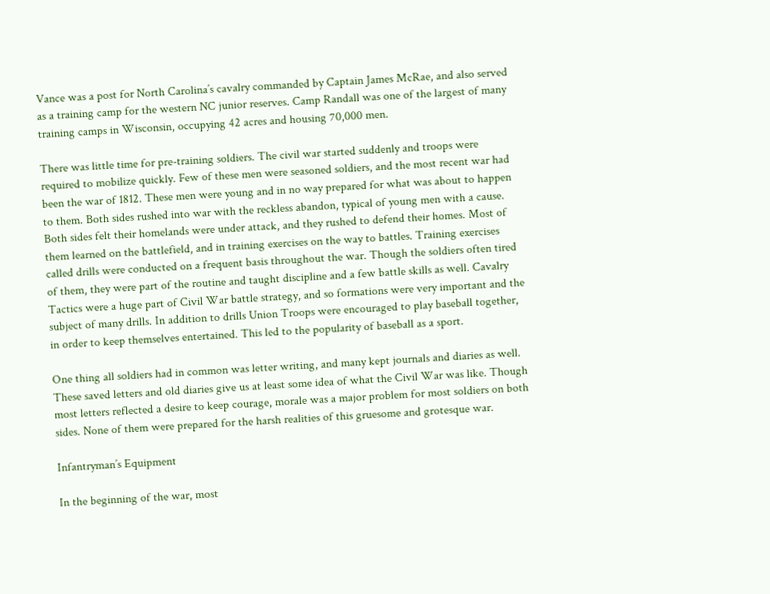Vance was a post for North Carolina’s cavalry commanded by Captain James McRae, and also served as a training camp for the western NC junior reserves. Camp Randall was one of the largest of many training camps in Wisconsin, occupying 42 acres and housing 70,000 men.

There was little time for pre-training soldiers. The civil war started suddenly and troops were required to mobilize quickly. Few of these men were seasoned soldiers, and the most recent war had been the war of 1812. These men were young and in no way prepared for what was about to happen to them. Both sides rushed into war with the reckless abandon, typical of young men with a cause. Both sides felt their homelands were under attack, and they rushed to defend their homes. Most of them learned on the battlefield, and in training exercises on the way to battles. Training exercises called drills were conducted on a frequent basis throughout the war. Though the soldiers often tired of them, they were part of the routine and taught discipline and a few battle skills as well. Cavalry Tactics were a huge part of Civil War battle strategy, and so formations were very important and the subject of many drills. In addition to drills Union Troops were encouraged to play baseball together, in order to keep themselves entertained. This led to the popularity of baseball as a sport.

One thing all soldiers had in common was letter writing, and many kept journals and diaries as well. These saved letters and old diaries give us at least some idea of what the Civil War was like. Though most letters reflected a desire to keep courage, morale was a major problem for most soldiers on both sides. None of them were prepared for the harsh realities of this gruesome and grotesque war.

Infantryman’s Equipment

In the beginning of the war, most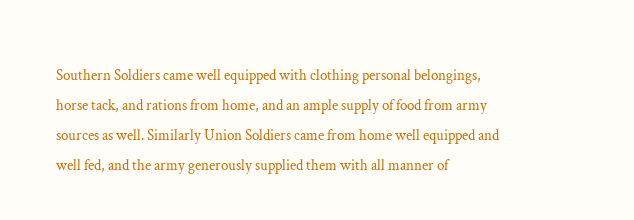Southern Soldiers came well equipped with clothing personal belongings, horse tack, and rations from home, and an ample supply of food from army sources as well. Similarly Union Soldiers came from home well equipped and well fed, and the army generously supplied them with all manner of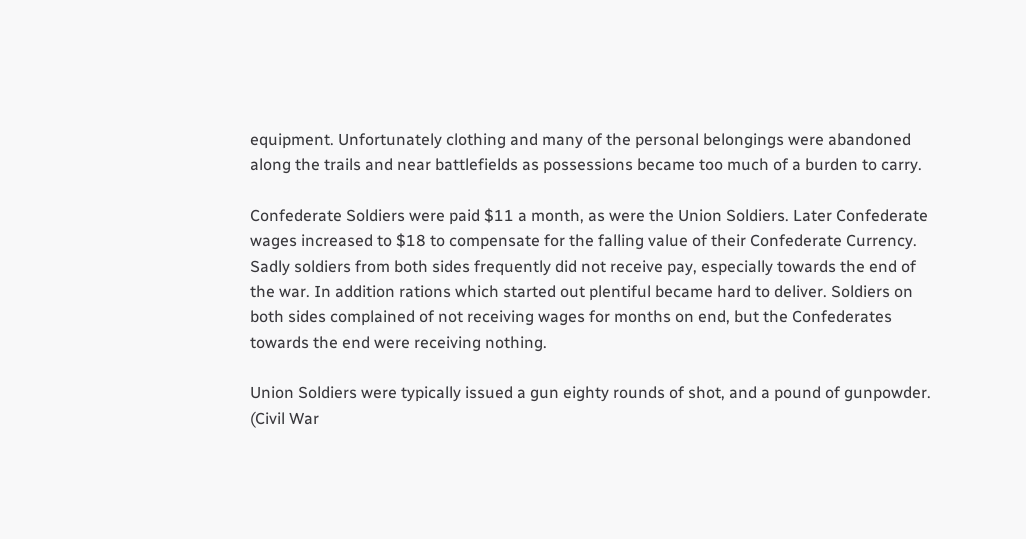equipment. Unfortunately clothing and many of the personal belongings were abandoned along the trails and near battlefields as possessions became too much of a burden to carry.

Confederate Soldiers were paid $11 a month, as were the Union Soldiers. Later Confederate wages increased to $18 to compensate for the falling value of their Confederate Currency. Sadly soldiers from both sides frequently did not receive pay, especially towards the end of the war. In addition rations which started out plentiful became hard to deliver. Soldiers on both sides complained of not receiving wages for months on end, but the Confederates towards the end were receiving nothing.

Union Soldiers were typically issued a gun eighty rounds of shot, and a pound of gunpowder. (Civil War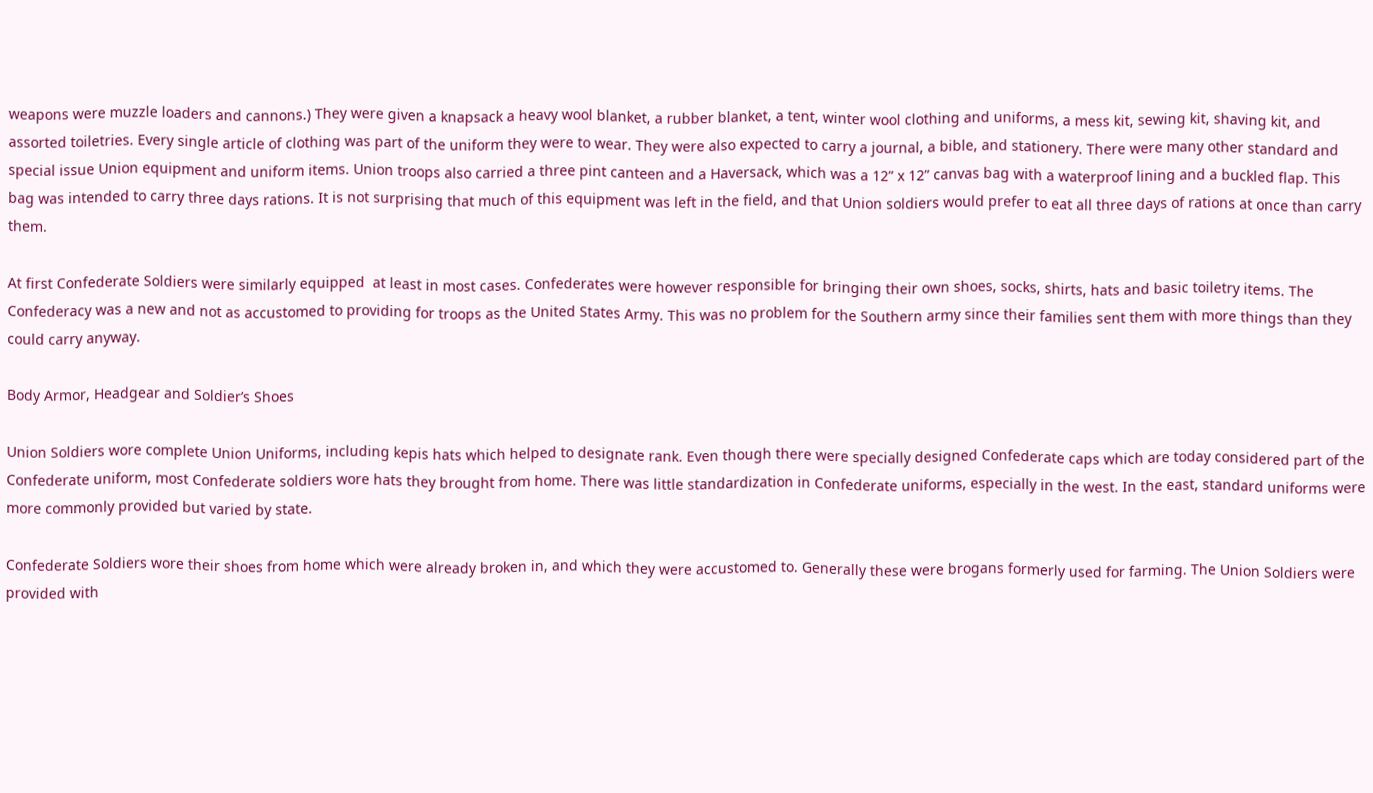weapons were muzzle loaders and cannons.) They were given a knapsack a heavy wool blanket, a rubber blanket, a tent, winter wool clothing and uniforms, a mess kit, sewing kit, shaving kit, and assorted toiletries. Every single article of clothing was part of the uniform they were to wear. They were also expected to carry a journal, a bible, and stationery. There were many other standard and special issue Union equipment and uniform items. Union troops also carried a three pint canteen and a Haversack, which was a 12” x 12” canvas bag with a waterproof lining and a buckled flap. This bag was intended to carry three days rations. It is not surprising that much of this equipment was left in the field, and that Union soldiers would prefer to eat all three days of rations at once than carry them.

At first Confederate Soldiers were similarly equipped  at least in most cases. Confederates were however responsible for bringing their own shoes, socks, shirts, hats and basic toiletry items. The Confederacy was a new and not as accustomed to providing for troops as the United States Army. This was no problem for the Southern army since their families sent them with more things than they could carry anyway.

Body Armor, Headgear and Soldier’s Shoes

Union Soldiers wore complete Union Uniforms, including kepis hats which helped to designate rank. Even though there were specially designed Confederate caps which are today considered part of the Confederate uniform, most Confederate soldiers wore hats they brought from home. There was little standardization in Confederate uniforms, especially in the west. In the east, standard uniforms were more commonly provided but varied by state.

Confederate Soldiers wore their shoes from home which were already broken in, and which they were accustomed to. Generally these were brogans formerly used for farming. The Union Soldiers were provided with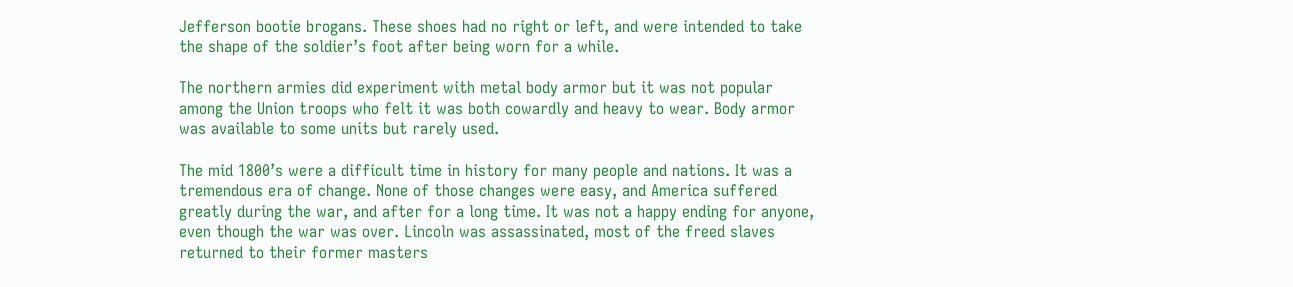Jefferson bootie brogans. These shoes had no right or left, and were intended to take the shape of the soldier’s foot after being worn for a while.

The northern armies did experiment with metal body armor but it was not popular among the Union troops who felt it was both cowardly and heavy to wear. Body armor was available to some units but rarely used.

The mid 1800’s were a difficult time in history for many people and nations. It was a tremendous era of change. None of those changes were easy, and America suffered greatly during the war, and after for a long time. It was not a happy ending for anyone, even though the war was over. Lincoln was assassinated, most of the freed slaves returned to their former masters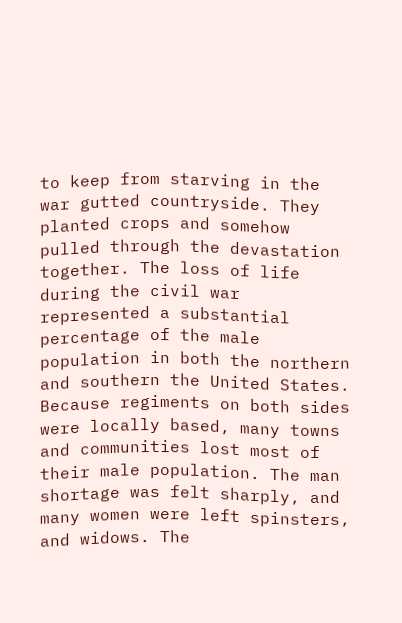to keep from starving in the war gutted countryside. They planted crops and somehow pulled through the devastation together. The loss of life during the civil war represented a substantial percentage of the male population in both the northern and southern the United States. Because regiments on both sides were locally based, many towns and communities lost most of their male population. The man shortage was felt sharply, and many women were left spinsters, and widows. The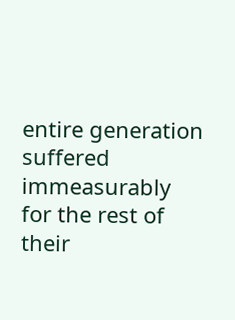entire generation suffered immeasurably for the rest of their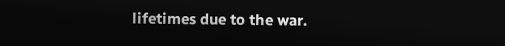lifetimes due to the war.